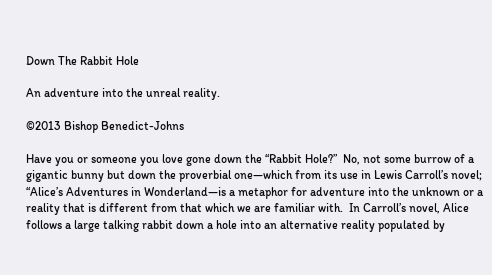Down The Rabbit Hole

An adventure into the unreal reality.

©2013 Bishop Benedict-Johns

Have you or someone you love gone down the “Rabbit Hole?”  No, not some burrow of a gigantic bunny but down the proverbial one—which from its use in Lewis Carroll’s novel; “Alice’s Adventures in Wonderland—is a metaphor for adventure into the unknown or a reality that is different from that which we are familiar with.  In Carroll’s novel, Alice follows a large talking rabbit down a hole into an alternative reality populated by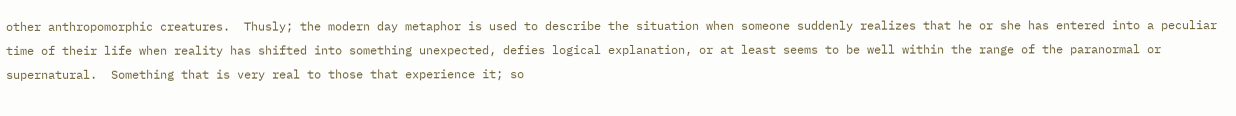other anthropomorphic creatures.  Thusly; the modern day metaphor is used to describe the situation when someone suddenly realizes that he or she has entered into a peculiar time of their life when reality has shifted into something unexpected, defies logical explanation, or at least seems to be well within the range of the paranormal or supernatural.  Something that is very real to those that experience it; so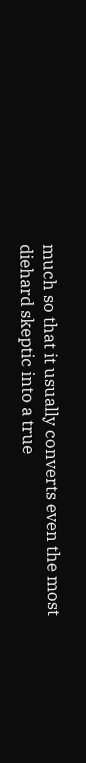much so that it usually converts even the most diehard skeptic into a true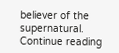believer of the supernatural. Continue reading